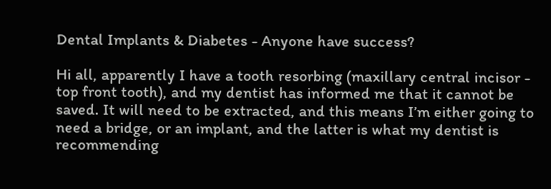Dental Implants & Diabetes - Anyone have success?

Hi all, apparently I have a tooth resorbing (maxillary central incisor - top front tooth), and my dentist has informed me that it cannot be saved. It will need to be extracted, and this means I’m either going to need a bridge, or an implant, and the latter is what my dentist is recommending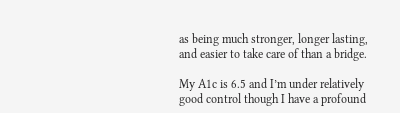as being much stronger, longer lasting, and easier to take care of than a bridge.

My A1c is 6.5 and I’m under relatively good control though I have a profound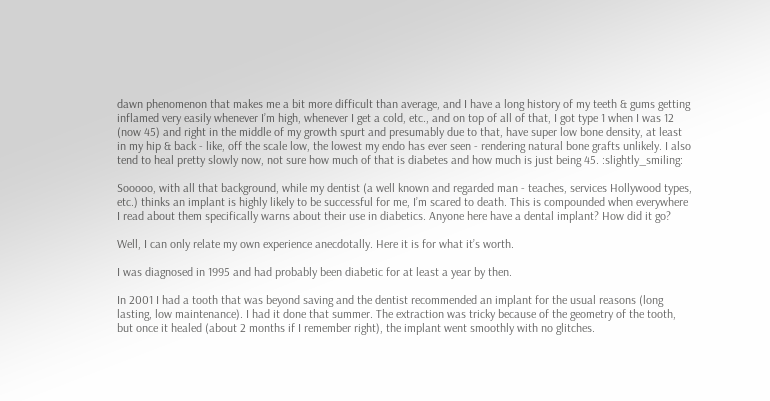dawn phenomenon that makes me a bit more difficult than average, and I have a long history of my teeth & gums getting inflamed very easily whenever I’m high, whenever I get a cold, etc., and on top of all of that, I got type 1 when I was 12 (now 45) and right in the middle of my growth spurt and presumably due to that, have super low bone density, at least in my hip & back - like, off the scale low, the lowest my endo has ever seen - rendering natural bone grafts unlikely. I also tend to heal pretty slowly now, not sure how much of that is diabetes and how much is just being 45. :slightly_smiling:

Sooooo, with all that background, while my dentist (a well known and regarded man - teaches, services Hollywood types, etc.) thinks an implant is highly likely to be successful for me, I’m scared to death. This is compounded when everywhere I read about them specifically warns about their use in diabetics. Anyone here have a dental implant? How did it go?

Well, I can only relate my own experience anecdotally. Here it is for what it’s worth.

I was diagnosed in 1995 and had probably been diabetic for at least a year by then.

In 2001 I had a tooth that was beyond saving and the dentist recommended an implant for the usual reasons (long lasting, low maintenance). I had it done that summer. The extraction was tricky because of the geometry of the tooth, but once it healed (about 2 months if I remember right), the implant went smoothly with no glitches.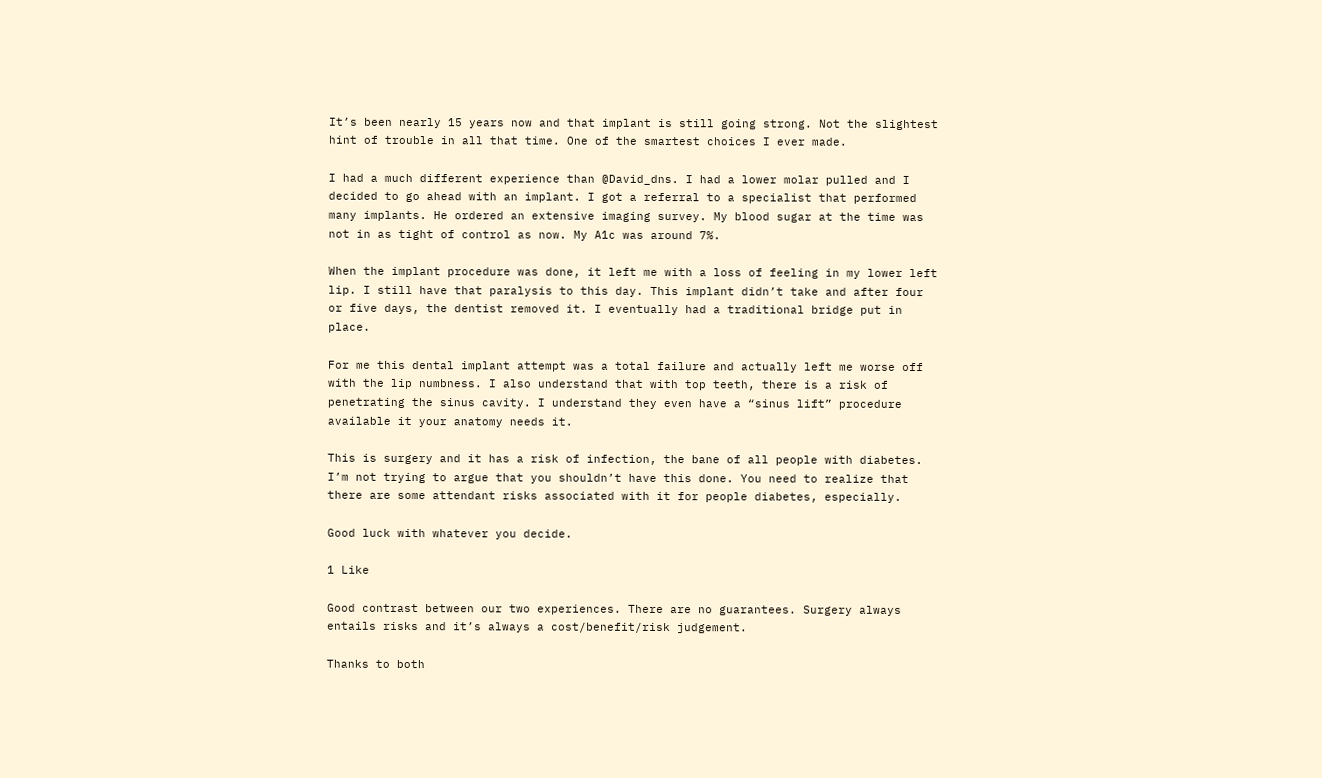It’s been nearly 15 years now and that implant is still going strong. Not the slightest hint of trouble in all that time. One of the smartest choices I ever made.

I had a much different experience than @David_dns. I had a lower molar pulled and I decided to go ahead with an implant. I got a referral to a specialist that performed many implants. He ordered an extensive imaging survey. My blood sugar at the time was not in as tight of control as now. My A1c was around 7%.

When the implant procedure was done, it left me with a loss of feeling in my lower left lip. I still have that paralysis to this day. This implant didn’t take and after four or five days, the dentist removed it. I eventually had a traditional bridge put in place.

For me this dental implant attempt was a total failure and actually left me worse off with the lip numbness. I also understand that with top teeth, there is a risk of penetrating the sinus cavity. I understand they even have a “sinus lift” procedure available it your anatomy needs it.

This is surgery and it has a risk of infection, the bane of all people with diabetes. I’m not trying to argue that you shouldn’t have this done. You need to realize that there are some attendant risks associated with it for people diabetes, especially.

Good luck with whatever you decide.

1 Like

Good contrast between our two experiences. There are no guarantees. Surgery always entails risks and it’s always a cost/benefit/risk judgement.

Thanks to both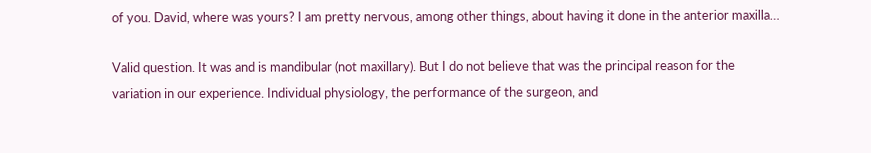of you. David, where was yours? I am pretty nervous, among other things, about having it done in the anterior maxilla…

Valid question. It was and is mandibular (not maxillary). But I do not believe that was the principal reason for the variation in our experience. Individual physiology, the performance of the surgeon, and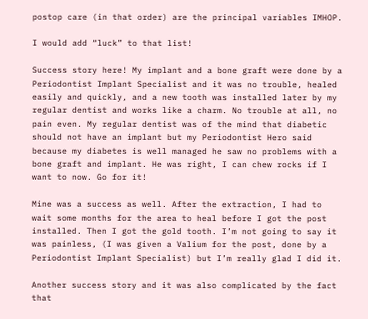postop care (in that order) are the principal variables IMHOP.

I would add “luck” to that list!

Success story here! My implant and a bone graft were done by a Periodontist Implant Specialist and it was no trouble, healed easily and quickly, and a new tooth was installed later by my regular dentist and works like a charm. No trouble at all, no pain even. My regular dentist was of the mind that diabetic should not have an implant but my Periodontist Hero said because my diabetes is well managed he saw no problems with a bone graft and implant. He was right, I can chew rocks if I want to now. Go for it!

Mine was a success as well. After the extraction, I had to wait some months for the area to heal before I got the post installed. Then I got the gold tooth. I’m not going to say it was painless, (I was given a Valium for the post, done by a Periodontist Implant Specialist) but I’m really glad I did it.

Another success story and it was also complicated by the fact that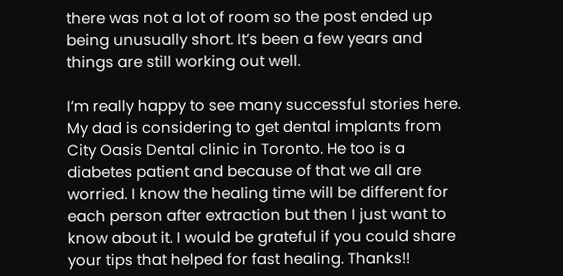there was not a lot of room so the post ended up being unusually short. It’s been a few years and things are still working out well.

I’m really happy to see many successful stories here. My dad is considering to get dental implants from City Oasis Dental clinic in Toronto. He too is a diabetes patient and because of that we all are worried. I know the healing time will be different for each person after extraction but then I just want to know about it. I would be grateful if you could share your tips that helped for fast healing. Thanks!!